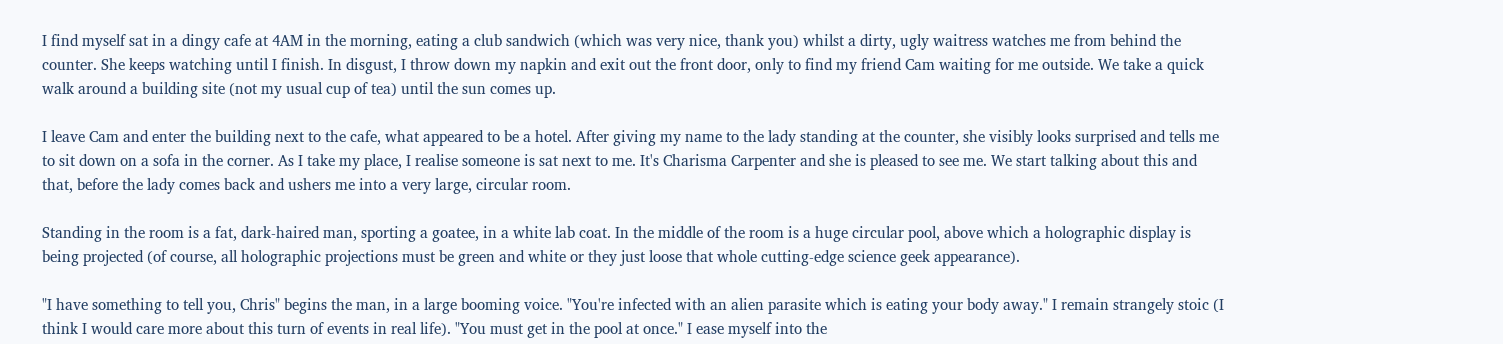I find myself sat in a dingy cafe at 4AM in the morning, eating a club sandwich (which was very nice, thank you) whilst a dirty, ugly waitress watches me from behind the counter. She keeps watching until I finish. In disgust, I throw down my napkin and exit out the front door, only to find my friend Cam waiting for me outside. We take a quick walk around a building site (not my usual cup of tea) until the sun comes up.

I leave Cam and enter the building next to the cafe, what appeared to be a hotel. After giving my name to the lady standing at the counter, she visibly looks surprised and tells me to sit down on a sofa in the corner. As I take my place, I realise someone is sat next to me. It's Charisma Carpenter and she is pleased to see me. We start talking about this and that, before the lady comes back and ushers me into a very large, circular room.

Standing in the room is a fat, dark-haired man, sporting a goatee, in a white lab coat. In the middle of the room is a huge circular pool, above which a holographic display is being projected (of course, all holographic projections must be green and white or they just loose that whole cutting-edge science geek appearance).

"I have something to tell you, Chris" begins the man, in a large booming voice. "You're infected with an alien parasite which is eating your body away." I remain strangely stoic (I think I would care more about this turn of events in real life). "You must get in the pool at once." I ease myself into the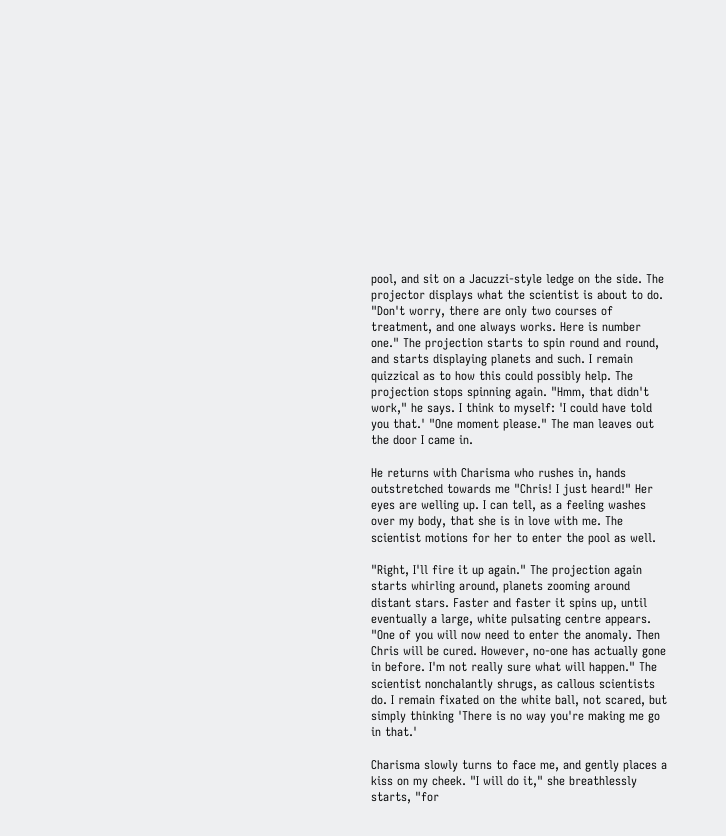pool, and sit on a Jacuzzi-style ledge on the side. The projector displays what the scientist is about to do. "Don't worry, there are only two courses of treatment, and one always works. Here is number one." The projection starts to spin round and round, and starts displaying planets and such. I remain quizzical as to how this could possibly help. The projection stops spinning again. "Hmm, that didn't work," he says. I think to myself: 'I could have told you that.' "One moment please." The man leaves out the door I came in.

He returns with Charisma who rushes in, hands outstretched towards me "Chris! I just heard!" Her eyes are welling up. I can tell, as a feeling washes over my body, that she is in love with me. The scientist motions for her to enter the pool as well.

"Right, I'll fire it up again." The projection again starts whirling around, planets zooming around distant stars. Faster and faster it spins up, until eventually a large, white pulsating centre appears. "One of you will now need to enter the anomaly. Then Chris will be cured. However, no-one has actually gone in before. I'm not really sure what will happen." The scientist nonchalantly shrugs, as callous scientists do. I remain fixated on the white ball, not scared, but simply thinking 'There is no way you're making me go in that.'

Charisma slowly turns to face me, and gently places a kiss on my cheek. "I will do it," she breathlessly starts, "for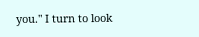you." I turn to look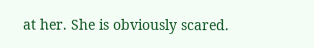at her. She is obviously scared.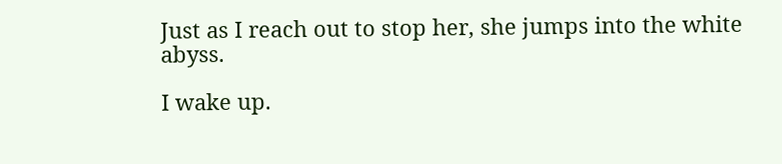Just as I reach out to stop her, she jumps into the white abyss.

I wake up.